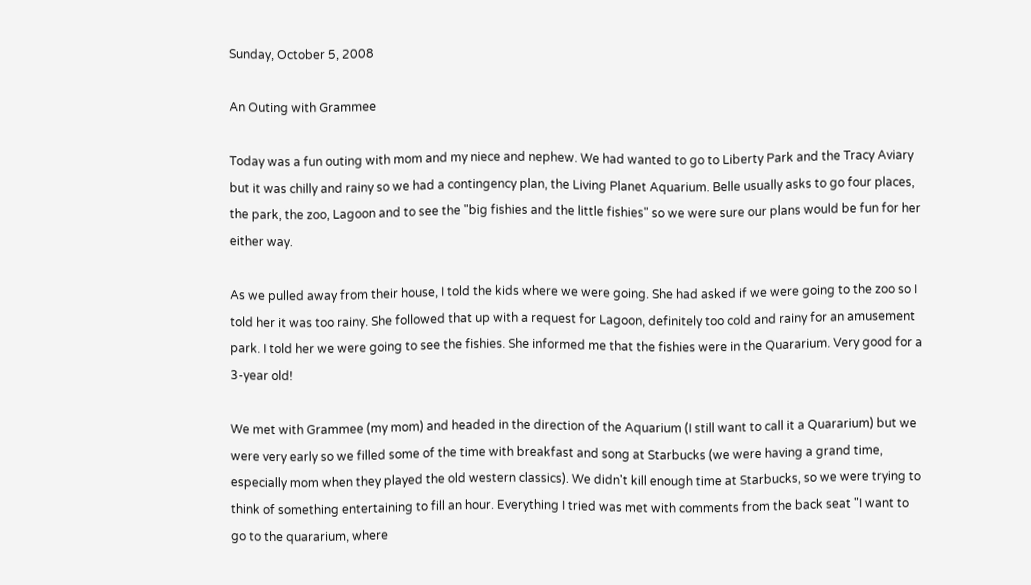Sunday, October 5, 2008

An Outing with Grammee

Today was a fun outing with mom and my niece and nephew. We had wanted to go to Liberty Park and the Tracy Aviary but it was chilly and rainy so we had a contingency plan, the Living Planet Aquarium. Belle usually asks to go four places, the park, the zoo, Lagoon and to see the "big fishies and the little fishies" so we were sure our plans would be fun for her either way.

As we pulled away from their house, I told the kids where we were going. She had asked if we were going to the zoo so I told her it was too rainy. She followed that up with a request for Lagoon, definitely too cold and rainy for an amusement park. I told her we were going to see the fishies. She informed me that the fishies were in the Quararium. Very good for a 3-year old!

We met with Grammee (my mom) and headed in the direction of the Aquarium (I still want to call it a Quararium) but we were very early so we filled some of the time with breakfast and song at Starbucks (we were having a grand time, especially mom when they played the old western classics). We didn't kill enough time at Starbucks, so we were trying to think of something entertaining to fill an hour. Everything I tried was met with comments from the back seat "I want to go to the quararium, where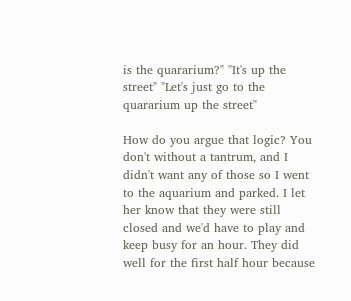is the quararium?" "It's up the street" "Let's just go to the quararium up the street"

How do you argue that logic? You don't without a tantrum, and I didn't want any of those so I went to the aquarium and parked. I let her know that they were still closed and we'd have to play and keep busy for an hour. They did well for the first half hour because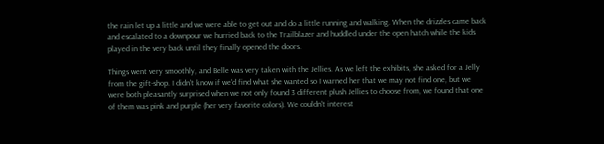the rain let up a little and we were able to get out and do a little running and walking. When the drizzles came back and escalated to a downpour we hurried back to the Trailblazer and huddled under the open hatch while the kids played in the very back until they finally opened the doors.

Things went very smoothly, and Belle was very taken with the Jellies. As we left the exhibits, she asked for a Jelly from the gift-shop. I didn't know if we'd find what she wanted so I warned her that we may not find one, but we were both pleasantly surprised when we not only found 3 different plush Jellies to choose from, we found that one of them was pink and purple (her very favorite colors). We couldn't interest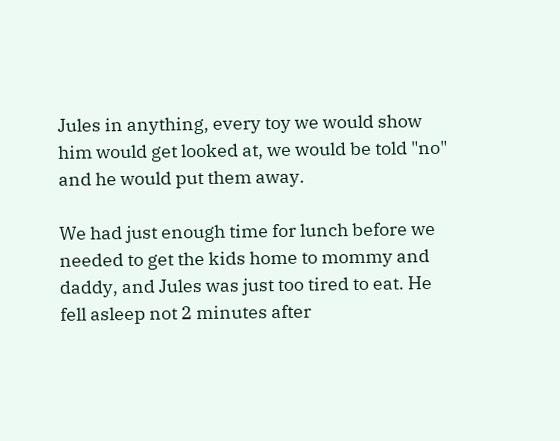Jules in anything, every toy we would show him would get looked at, we would be told "no" and he would put them away.

We had just enough time for lunch before we needed to get the kids home to mommy and daddy, and Jules was just too tired to eat. He fell asleep not 2 minutes after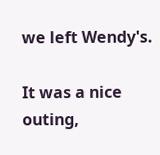we left Wendy's.

It was a nice outing,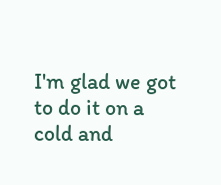I'm glad we got to do it on a cold and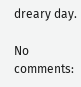dreary day.

No comments: